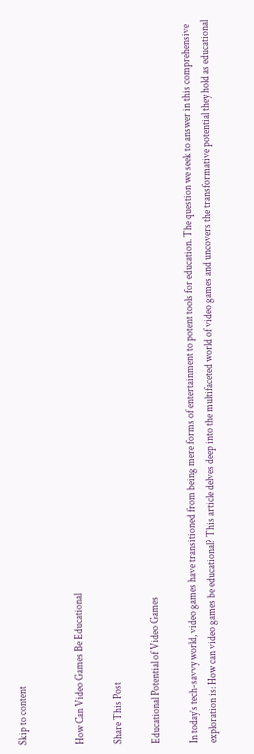Skip to content


How Can Video Games Be Educational

Share This Post

Educational Potential of Video Games

In today’s tech-savvy world, video games have transitioned from being mere forms of entertainment to potent tools for education. The question we seek to answer in this comprehensive exploration is: How can video games be educational? This article delves deep into the multifaceted world of video games and uncovers the transformative potential they hold as educational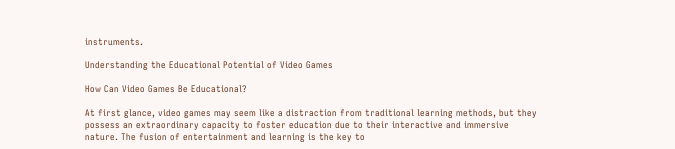instruments.

Understanding the Educational Potential of Video Games

How Can Video Games Be Educational?

At first glance, video games may seem like a distraction from traditional learning methods, but they possess an extraordinary capacity to foster education due to their interactive and immersive nature. The fusion of entertainment and learning is the key to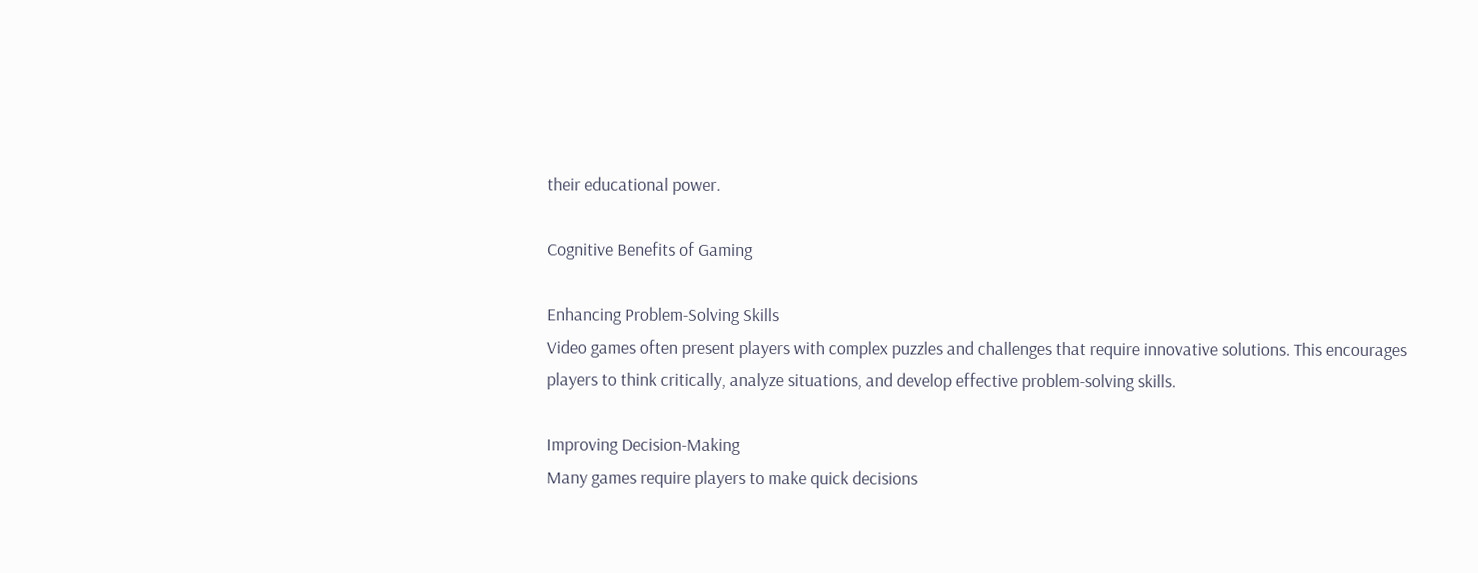their educational power.

Cognitive Benefits of Gaming

Enhancing Problem-Solving Skills
Video games often present players with complex puzzles and challenges that require innovative solutions. This encourages players to think critically, analyze situations, and develop effective problem-solving skills.

Improving Decision-Making
Many games require players to make quick decisions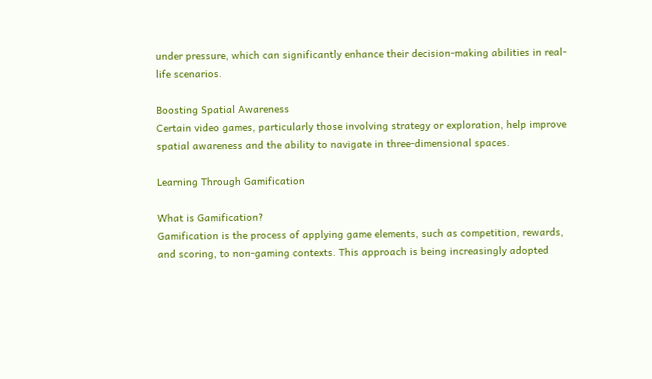under pressure, which can significantly enhance their decision-making abilities in real-life scenarios.

Boosting Spatial Awareness
Certain video games, particularly those involving strategy or exploration, help improve spatial awareness and the ability to navigate in three-dimensional spaces.

Learning Through Gamification

What is Gamification?
Gamification is the process of applying game elements, such as competition, rewards, and scoring, to non-gaming contexts. This approach is being increasingly adopted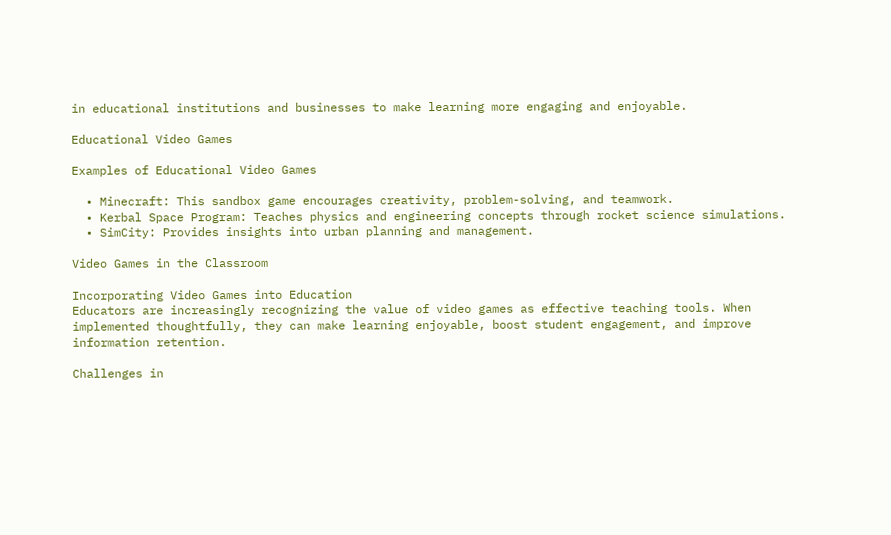in educational institutions and businesses to make learning more engaging and enjoyable.

Educational Video Games

Examples of Educational Video Games

  • Minecraft: This sandbox game encourages creativity, problem-solving, and teamwork.
  • Kerbal Space Program: Teaches physics and engineering concepts through rocket science simulations.
  • SimCity: Provides insights into urban planning and management.

Video Games in the Classroom

Incorporating Video Games into Education
Educators are increasingly recognizing the value of video games as effective teaching tools. When implemented thoughtfully, they can make learning enjoyable, boost student engagement, and improve information retention.

Challenges in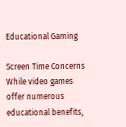Educational Gaming

Screen Time Concerns
While video games offer numerous educational benefits,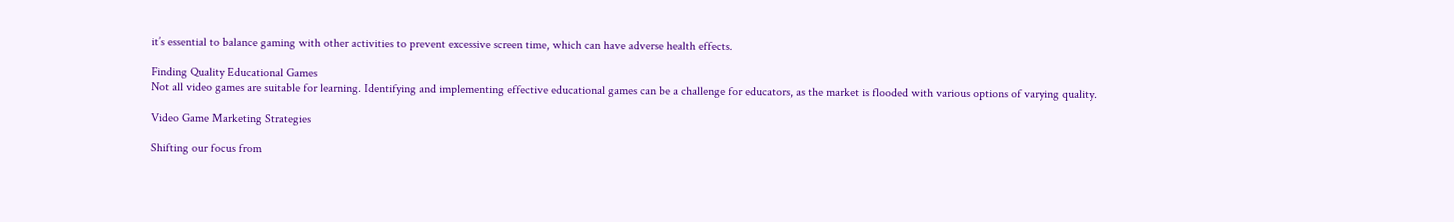it’s essential to balance gaming with other activities to prevent excessive screen time, which can have adverse health effects.

Finding Quality Educational Games
Not all video games are suitable for learning. Identifying and implementing effective educational games can be a challenge for educators, as the market is flooded with various options of varying quality.

Video Game Marketing Strategies

Shifting our focus from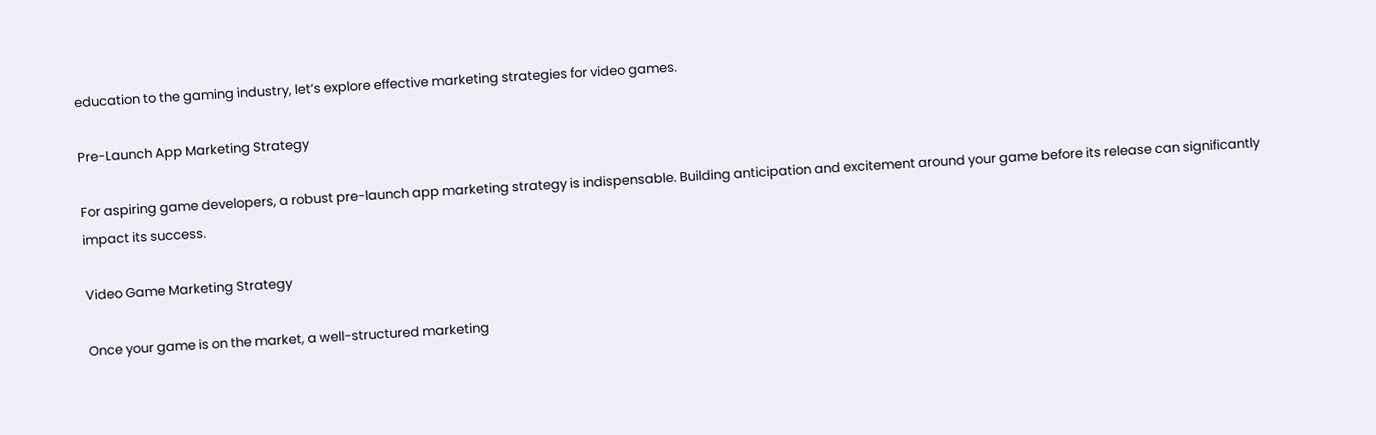education to the gaming industry, let’s explore effective marketing strategies for video games.

Pre-Launch App Marketing Strategy

For aspiring game developers, a robust pre-launch app marketing strategy is indispensable. Building anticipation and excitement around your game before its release can significantly impact its success.

Video Game Marketing Strategy

Once your game is on the market, a well-structured marketing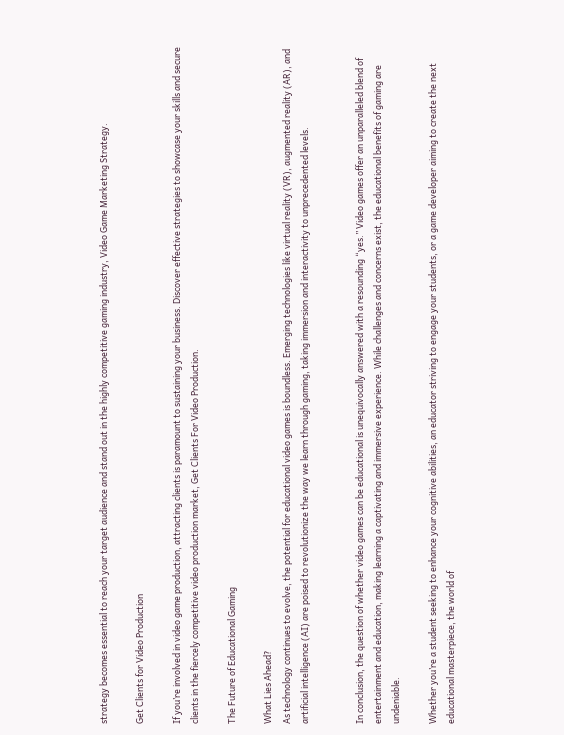strategy becomes essential to reach your target audience and stand out in the highly competitive gaming industry, Video Game Marketing Strategy.

Get Clients for Video Production

If you’re involved in video game production, attracting clients is paramount to sustaining your business. Discover effective strategies to showcase your skills and secure clients in the fiercely competitive video production market, Get Clients For Video Production.

The Future of Educational Gaming

What Lies Ahead?
As technology continues to evolve, the potential for educational video games is boundless. Emerging technologies like virtual reality (VR), augmented reality (AR), and artificial intelligence (AI) are poised to revolutionize the way we learn through gaming, taking immersion and interactivity to unprecedented levels.


In conclusion, the question of whether video games can be educational is unequivocally answered with a resounding “yes.” Video games offer an unparalleled blend of entertainment and education, making learning a captivating and immersive experience. While challenges and concerns exist, the educational benefits of gaming are undeniable.

Whether you’re a student seeking to enhance your cognitive abilities, an educator striving to engage your students, or a game developer aiming to create the next educational masterpiece, the world of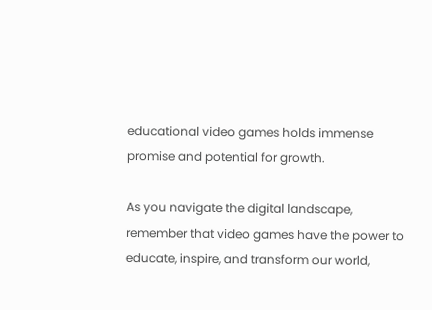educational video games holds immense promise and potential for growth.

As you navigate the digital landscape, remember that video games have the power to educate, inspire, and transform our world,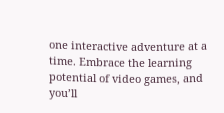one interactive adventure at a time. Embrace the learning potential of video games, and you’ll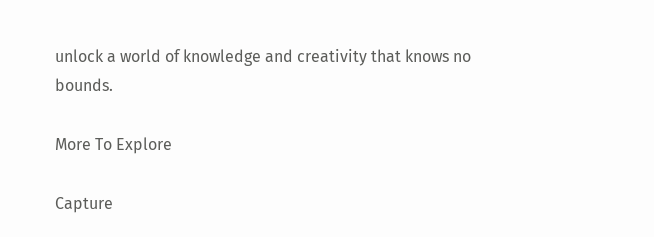unlock a world of knowledge and creativity that knows no bounds.

More To Explore

Capture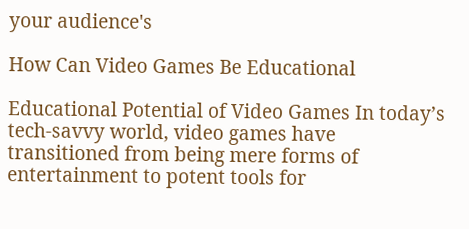your audience's

How Can Video Games Be Educational

Educational Potential of Video Games In today’s tech-savvy world, video games have transitioned from being mere forms of entertainment to potent tools for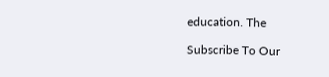education. The

Subscribe To Our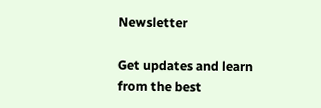Newsletter

Get updates and learn from the best